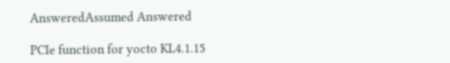AnsweredAssumed Answered

PCIe function for yocto KL4.1.15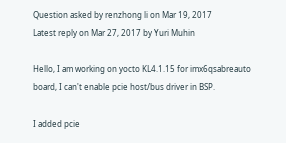Question asked by renzhong li on Mar 19, 2017
Latest reply on Mar 27, 2017 by Yuri Muhin

Hello, I am working on yocto KL4.1.15 for imx6qsabreauto board, I can't enable pcie host/bus driver in BSP.

I added pcie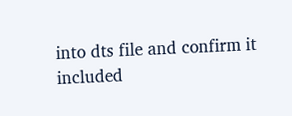into dts file and confirm it included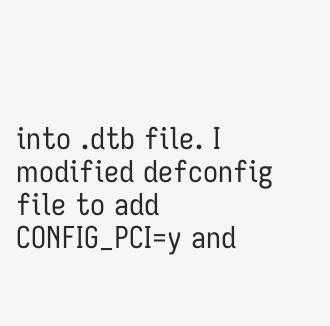into .dtb file. I modified defconfig file to add CONFIG_PCI=y and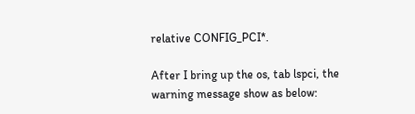relative CONFIG_PCI*.

After I bring up the os, tab lspci, the warning message show as below: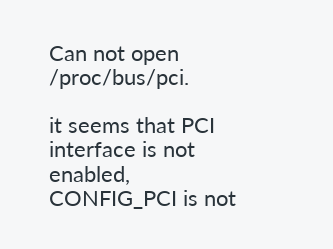Can not open /proc/bus/pci.

it seems that PCI interface is not enabled, CONFIG_PCI is not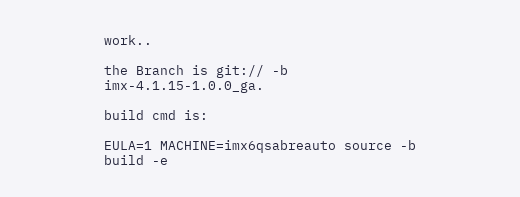work..

the Branch is git:// -b imx-4.1.15-1.0.0_ga.

build cmd is:

EULA=1 MACHINE=imx6qsabreauto source -b build -e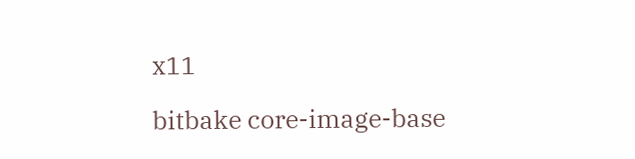x11

bitbake core-image-base